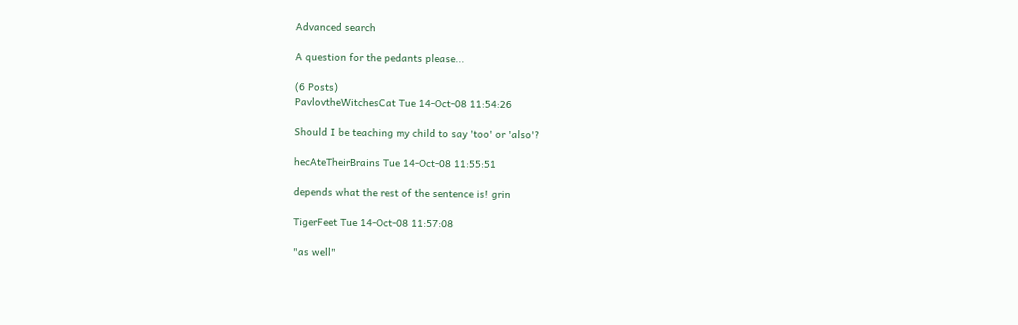Advanced search

A question for the pedants please...

(6 Posts)
PavlovtheWitchesCat Tue 14-Oct-08 11:54:26

Should I be teaching my child to say 'too' or 'also'?

hecAteTheirBrains Tue 14-Oct-08 11:55:51

depends what the rest of the sentence is! grin

TigerFeet Tue 14-Oct-08 11:57:08

"as well"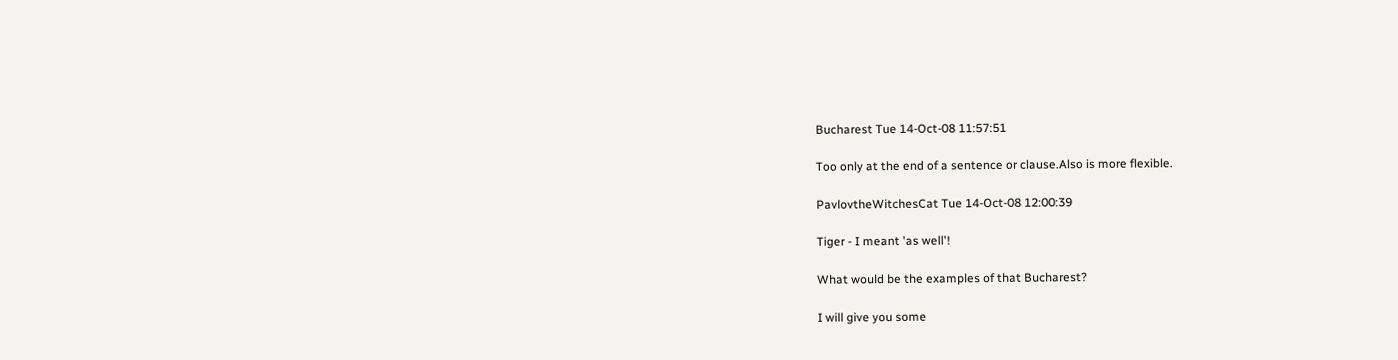Bucharest Tue 14-Oct-08 11:57:51

Too only at the end of a sentence or clause.Also is more flexible.

PavlovtheWitchesCat Tue 14-Oct-08 12:00:39

Tiger - I meant 'as well'!

What would be the examples of that Bucharest?

I will give you some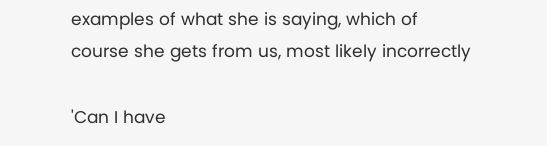examples of what she is saying, which of course she gets from us, most likely incorrectly

'Can I have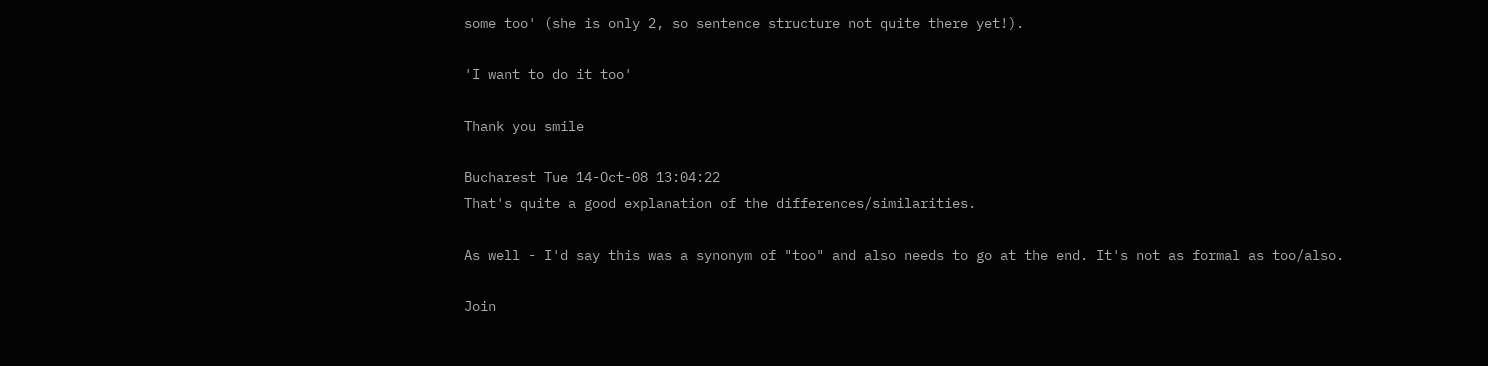some too' (she is only 2, so sentence structure not quite there yet!).

'I want to do it too'

Thank you smile

Bucharest Tue 14-Oct-08 13:04:22
That's quite a good explanation of the differences/similarities.

As well - I'd say this was a synonym of "too" and also needs to go at the end. It's not as formal as too/also.

Join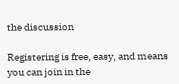the discussion

Registering is free, easy, and means you can join in the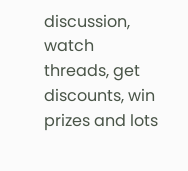discussion, watch threads, get discounts, win prizes and lots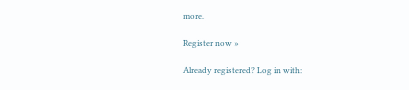more.

Register now »

Already registered? Log in with: